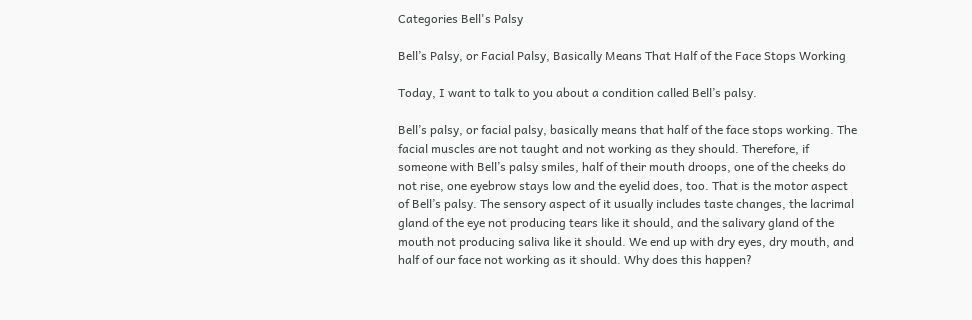Categories Bell's Palsy

Bell’s Palsy, or Facial Palsy, Basically Means That Half of the Face Stops Working

Today, I want to talk to you about a condition called Bell’s palsy.

Bell’s palsy, or facial palsy, basically means that half of the face stops working. The facial muscles are not taught and not working as they should. Therefore, if someone with Bell’s palsy smiles, half of their mouth droops, one of the cheeks do not rise, one eyebrow stays low and the eyelid does, too. That is the motor aspect of Bell’s palsy. The sensory aspect of it usually includes taste changes, the lacrimal gland of the eye not producing tears like it should, and the salivary gland of the mouth not producing saliva like it should. We end up with dry eyes, dry mouth, and half of our face not working as it should. Why does this happen?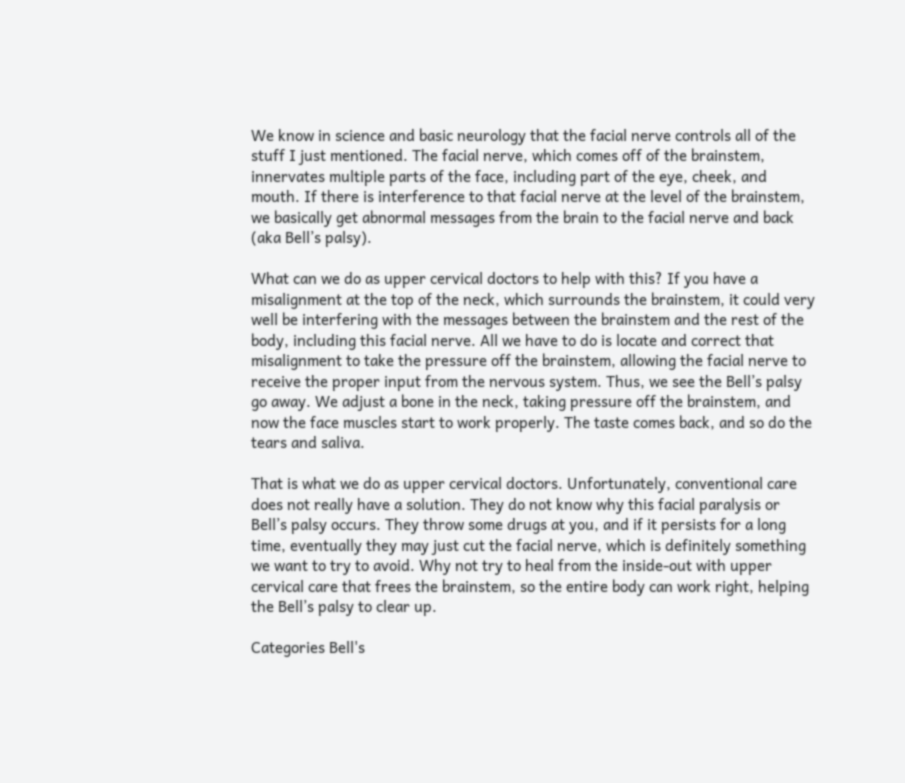We know in science and basic neurology that the facial nerve controls all of the stuff I just mentioned. The facial nerve, which comes off of the brainstem, innervates multiple parts of the face, including part of the eye, cheek, and mouth. If there is interference to that facial nerve at the level of the brainstem, we basically get abnormal messages from the brain to the facial nerve and back (aka Bell’s palsy).

What can we do as upper cervical doctors to help with this? If you have a misalignment at the top of the neck, which surrounds the brainstem, it could very well be interfering with the messages between the brainstem and the rest of the body, including this facial nerve. All we have to do is locate and correct that misalignment to take the pressure off the brainstem, allowing the facial nerve to receive the proper input from the nervous system. Thus, we see the Bell’s palsy go away. We adjust a bone in the neck, taking pressure off the brainstem, and now the face muscles start to work properly. The taste comes back, and so do the tears and saliva.

That is what we do as upper cervical doctors. Unfortunately, conventional care does not really have a solution. They do not know why this facial paralysis or Bell’s palsy occurs. They throw some drugs at you, and if it persists for a long time, eventually they may just cut the facial nerve, which is definitely something we want to try to avoid. Why not try to heal from the inside-out with upper cervical care that frees the brainstem, so the entire body can work right, helping the Bell’s palsy to clear up.

Categories Bell's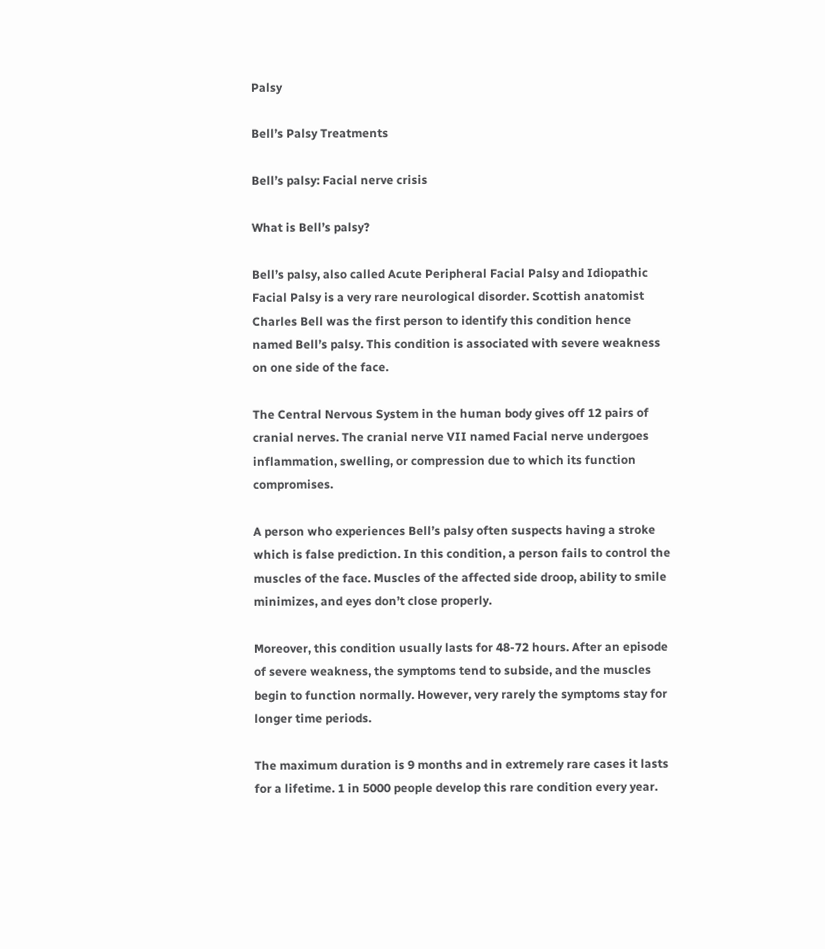Palsy

Bell’s Palsy Treatments

Bell’s palsy: Facial nerve crisis

What is Bell’s palsy?

Bell’s palsy, also called Acute Peripheral Facial Palsy and Idiopathic Facial Palsy is a very rare neurological disorder. Scottish anatomist Charles Bell was the first person to identify this condition hence named Bell’s palsy. This condition is associated with severe weakness on one side of the face.

The Central Nervous System in the human body gives off 12 pairs of cranial nerves. The cranial nerve VII named Facial nerve undergoes inflammation, swelling, or compression due to which its function compromises.

A person who experiences Bell’s palsy often suspects having a stroke which is false prediction. In this condition, a person fails to control the muscles of the face. Muscles of the affected side droop, ability to smile minimizes, and eyes don’t close properly.

Moreover, this condition usually lasts for 48-72 hours. After an episode of severe weakness, the symptoms tend to subside, and the muscles begin to function normally. However, very rarely the symptoms stay for longer time periods.

The maximum duration is 9 months and in extremely rare cases it lasts for a lifetime. 1 in 5000 people develop this rare condition every year.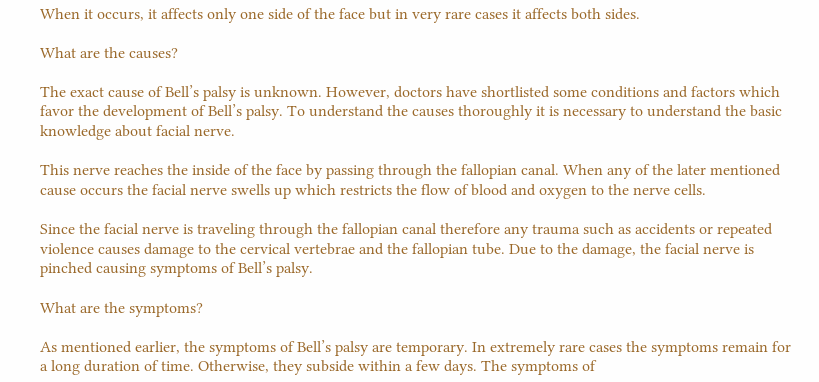When it occurs, it affects only one side of the face but in very rare cases it affects both sides.

What are the causes?

The exact cause of Bell’s palsy is unknown. However, doctors have shortlisted some conditions and factors which favor the development of Bell’s palsy. To understand the causes thoroughly it is necessary to understand the basic knowledge about facial nerve.

This nerve reaches the inside of the face by passing through the fallopian canal. When any of the later mentioned cause occurs the facial nerve swells up which restricts the flow of blood and oxygen to the nerve cells.

Since the facial nerve is traveling through the fallopian canal therefore any trauma such as accidents or repeated violence causes damage to the cervical vertebrae and the fallopian tube. Due to the damage, the facial nerve is pinched causing symptoms of Bell’s palsy.

What are the symptoms?

As mentioned earlier, the symptoms of Bell’s palsy are temporary. In extremely rare cases the symptoms remain for a long duration of time. Otherwise, they subside within a few days. The symptoms of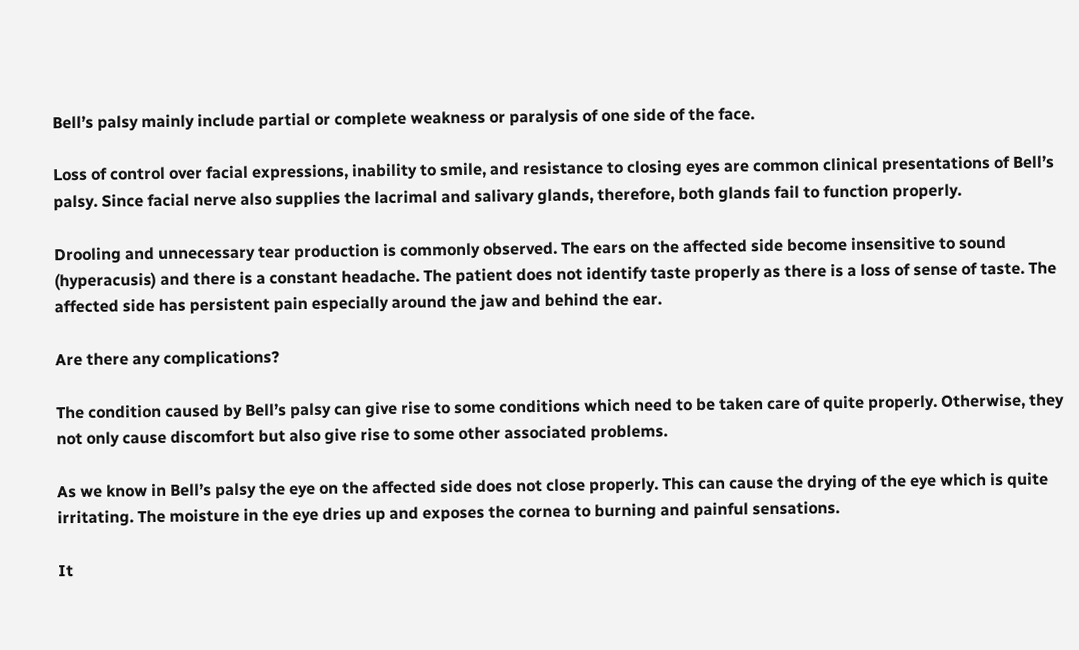Bell’s palsy mainly include partial or complete weakness or paralysis of one side of the face.

Loss of control over facial expressions, inability to smile, and resistance to closing eyes are common clinical presentations of Bell’s palsy. Since facial nerve also supplies the lacrimal and salivary glands, therefore, both glands fail to function properly.

Drooling and unnecessary tear production is commonly observed. The ears on the affected side become insensitive to sound (hyperacusis) and there is a constant headache. The patient does not identify taste properly as there is a loss of sense of taste. The affected side has persistent pain especially around the jaw and behind the ear.

Are there any complications?

The condition caused by Bell’s palsy can give rise to some conditions which need to be taken care of quite properly. Otherwise, they not only cause discomfort but also give rise to some other associated problems.

As we know in Bell’s palsy the eye on the affected side does not close properly. This can cause the drying of the eye which is quite irritating. The moisture in the eye dries up and exposes the cornea to burning and painful sensations.

It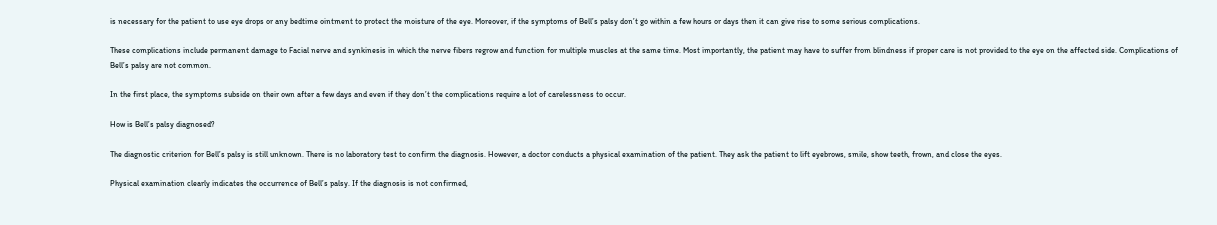is necessary for the patient to use eye drops or any bedtime ointment to protect the moisture of the eye. Moreover, if the symptoms of Bell’s palsy don’t go within a few hours or days then it can give rise to some serious complications.

These complications include permanent damage to Facial nerve and synkinesis in which the nerve fibers regrow and function for multiple muscles at the same time. Most importantly, the patient may have to suffer from blindness if proper care is not provided to the eye on the affected side. Complications of Bell’s palsy are not common.

In the first place, the symptoms subside on their own after a few days and even if they don’t the complications require a lot of carelessness to occur.

How is Bell’s palsy diagnosed?

The diagnostic criterion for Bell’s palsy is still unknown. There is no laboratory test to confirm the diagnosis. However, a doctor conducts a physical examination of the patient. They ask the patient to lift eyebrows, smile, show teeth, frown, and close the eyes.

Physical examination clearly indicates the occurrence of Bell’s palsy. If the diagnosis is not confirmed,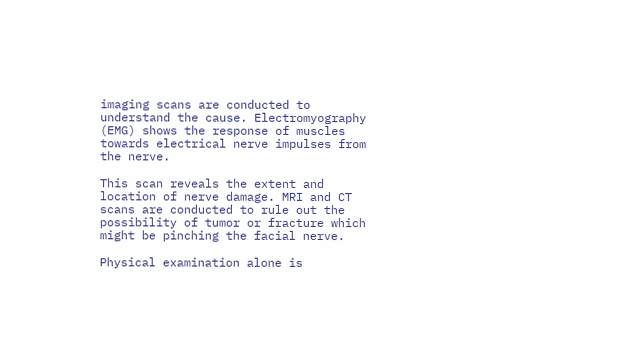imaging scans are conducted to understand the cause. Electromyography (EMG) shows the response of muscles towards electrical nerve impulses from the nerve.

This scan reveals the extent and location of nerve damage. MRI and CT scans are conducted to rule out the possibility of tumor or fracture which might be pinching the facial nerve.

Physical examination alone is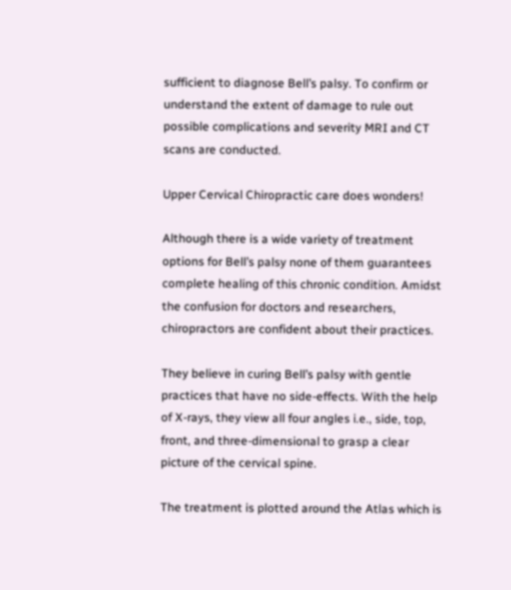sufficient to diagnose Bell’s palsy. To confirm or understand the extent of damage to rule out possible complications and severity MRI and CT scans are conducted.

Upper Cervical Chiropractic care does wonders!

Although there is a wide variety of treatment options for Bell’s palsy none of them guarantees complete healing of this chronic condition. Amidst the confusion for doctors and researchers, chiropractors are confident about their practices.

They believe in curing Bell’s palsy with gentle practices that have no side-effects. With the help of X-rays, they view all four angles i.e., side, top, front, and three-dimensional to grasp a clear picture of the cervical spine.

The treatment is plotted around the Atlas which is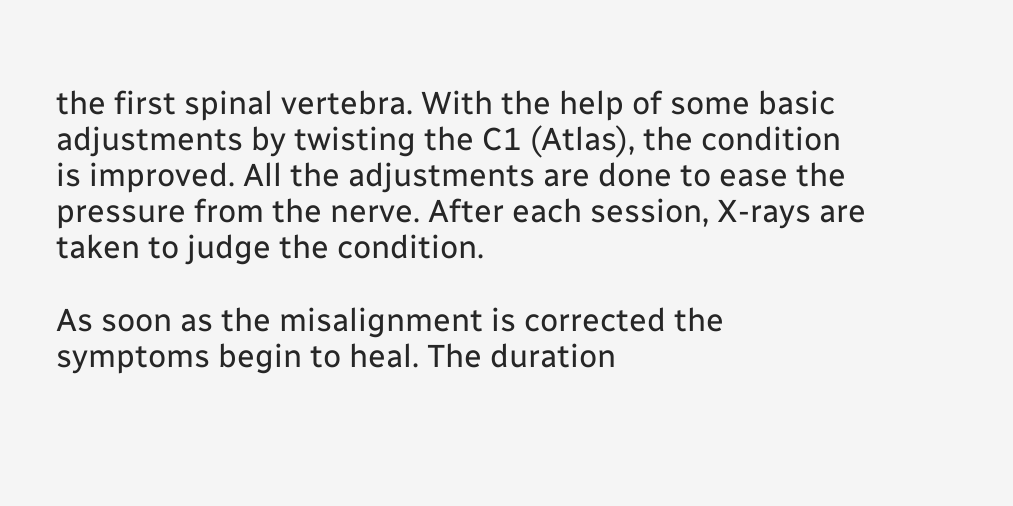the first spinal vertebra. With the help of some basic adjustments by twisting the C1 (Atlas), the condition is improved. All the adjustments are done to ease the pressure from the nerve. After each session, X-rays are taken to judge the condition.

As soon as the misalignment is corrected the symptoms begin to heal. The duration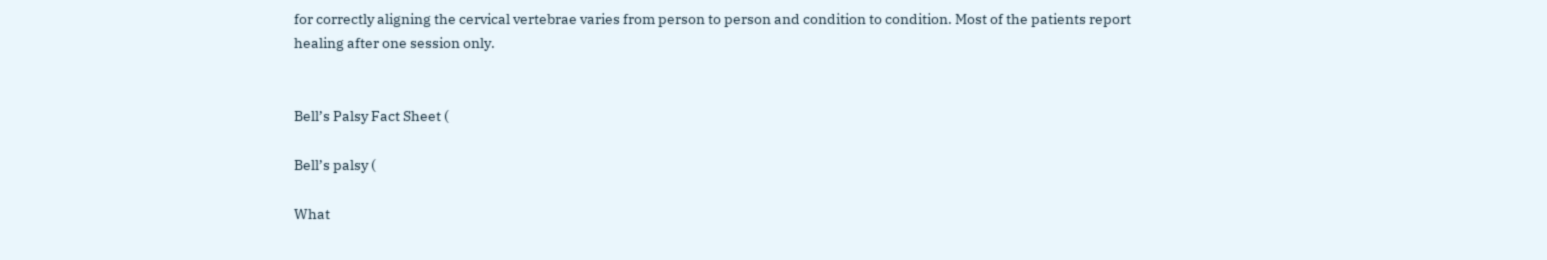for correctly aligning the cervical vertebrae varies from person to person and condition to condition. Most of the patients report healing after one session only.


Bell’s Palsy Fact Sheet (

Bell’s palsy (

What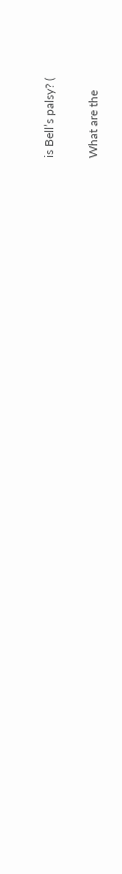is Bell’s palsy? (

What are the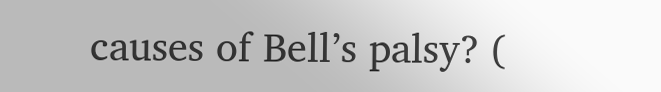causes of Bell’s palsy? (